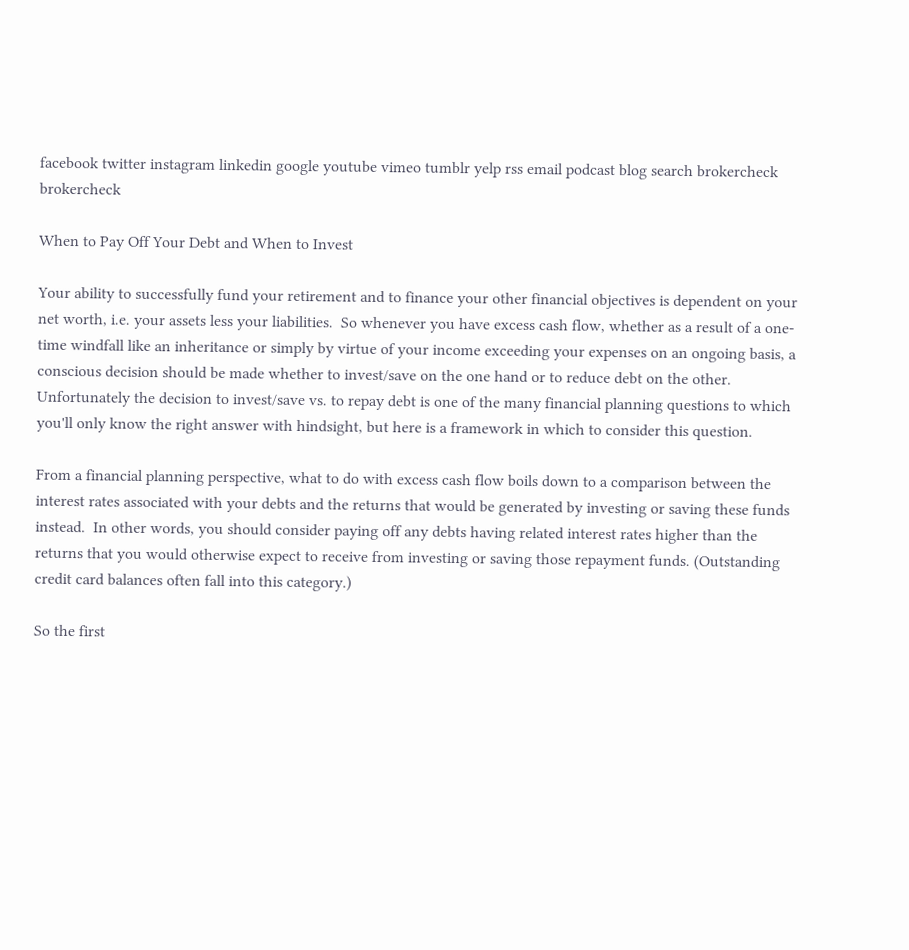facebook twitter instagram linkedin google youtube vimeo tumblr yelp rss email podcast blog search brokercheck brokercheck

When to Pay Off Your Debt and When to Invest

Your ability to successfully fund your retirement and to finance your other financial objectives is dependent on your net worth, i.e. your assets less your liabilities.  So whenever you have excess cash flow, whether as a result of a one-time windfall like an inheritance or simply by virtue of your income exceeding your expenses on an ongoing basis, a conscious decision should be made whether to invest/save on the one hand or to reduce debt on the other. Unfortunately the decision to invest/save vs. to repay debt is one of the many financial planning questions to which you'll only know the right answer with hindsight, but here is a framework in which to consider this question.

From a financial planning perspective, what to do with excess cash flow boils down to a comparison between the interest rates associated with your debts and the returns that would be generated by investing or saving these funds instead.  In other words, you should consider paying off any debts having related interest rates higher than the returns that you would otherwise expect to receive from investing or saving those repayment funds. (Outstanding credit card balances often fall into this category.)

So the first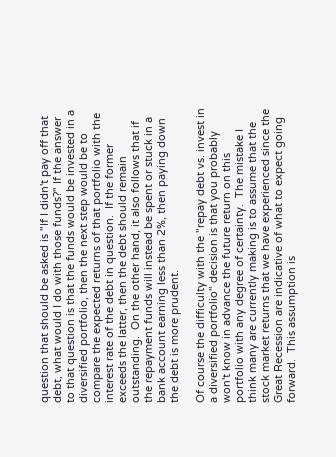question that should be asked is "If I didn't pay off that debt, what would I do with those funds?" If the answer to that question is that the funds would be invested in a diversified portfolio, then the next step would be to compare the expected returns of that portfolio with the interest rate of the debt in question.  If the former exceeds the latter, then the debt should remain outstanding.  On the other hand, it also follows that if the repayment funds will instead be spent or stuck in a bank account earning less than 2%, then paying down the debt is more prudent.

Of course the difficulty with the "repay debt vs. invest in a diversified portfolio" decision is that you probably won't know in advance the future return on this portfolio with any degree of certainty.  The mistake I think many are currently making is to assume that the stock market returns that we have experienced since the Great Recession are indicative of what to expect going forward.  This assumption is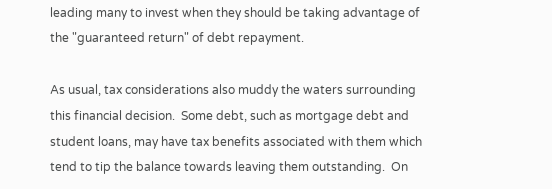leading many to invest when they should be taking advantage of the "guaranteed return" of debt repayment.

As usual, tax considerations also muddy the waters surrounding this financial decision.  Some debt, such as mortgage debt and student loans, may have tax benefits associated with them which tend to tip the balance towards leaving them outstanding.  On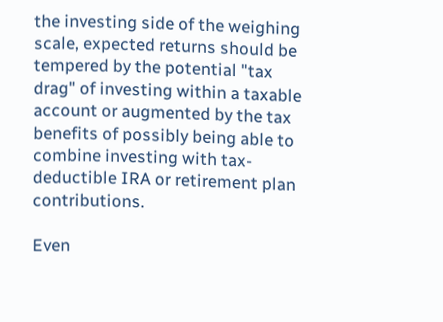the investing side of the weighing scale, expected returns should be tempered by the potential "tax drag" of investing within a taxable account or augmented by the tax benefits of possibly being able to combine investing with tax-deductible IRA or retirement plan contributions.

Even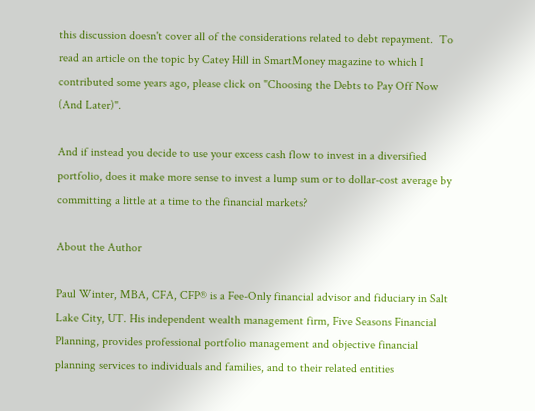this discussion doesn't cover all of the considerations related to debt repayment.  To read an article on the topic by Catey Hill in SmartMoney magazine to which I contributed some years ago, please click on "Choosing the Debts to Pay Off Now (And Later)".

And if instead you decide to use your excess cash flow to invest in a diversified portfolio, does it make more sense to invest a lump sum or to dollar-cost average by committing a little at a time to the financial markets?

About the Author

Paul Winter, MBA, CFA, CFP® is a Fee-Only financial advisor and fiduciary in Salt Lake City, UT. His independent wealth management firm, Five Seasons Financial Planning, provides professional portfolio management and objective financial planning services to individuals and families, and to their related entities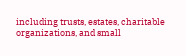including trusts, estates, charitable organizations, and small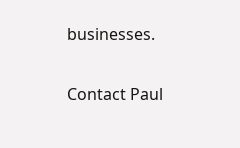businesses.

Contact Paul